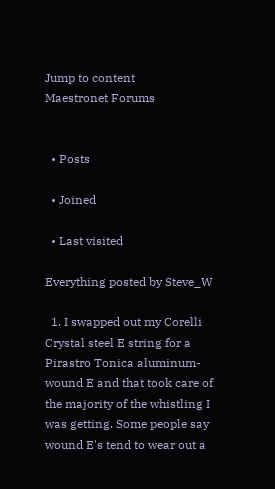Jump to content
Maestronet Forums


  • Posts

  • Joined

  • Last visited

Everything posted by Steve_W

  1. I swapped out my Corelli Crystal steel E string for a Pirastro Tonica aluminum-wound E and that took care of the majority of the whistling I was getting. Some people say wound E's tend to wear out a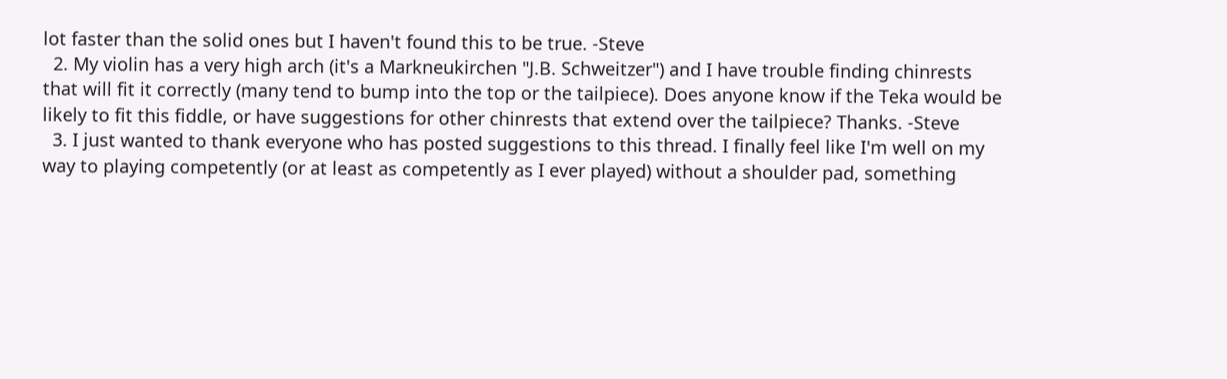lot faster than the solid ones but I haven't found this to be true. -Steve
  2. My violin has a very high arch (it's a Markneukirchen "J.B. Schweitzer") and I have trouble finding chinrests that will fit it correctly (many tend to bump into the top or the tailpiece). Does anyone know if the Teka would be likely to fit this fiddle, or have suggestions for other chinrests that extend over the tailpiece? Thanks. -Steve
  3. I just wanted to thank everyone who has posted suggestions to this thread. I finally feel like I'm well on my way to playing competently (or at least as competently as I ever played) without a shoulder pad, something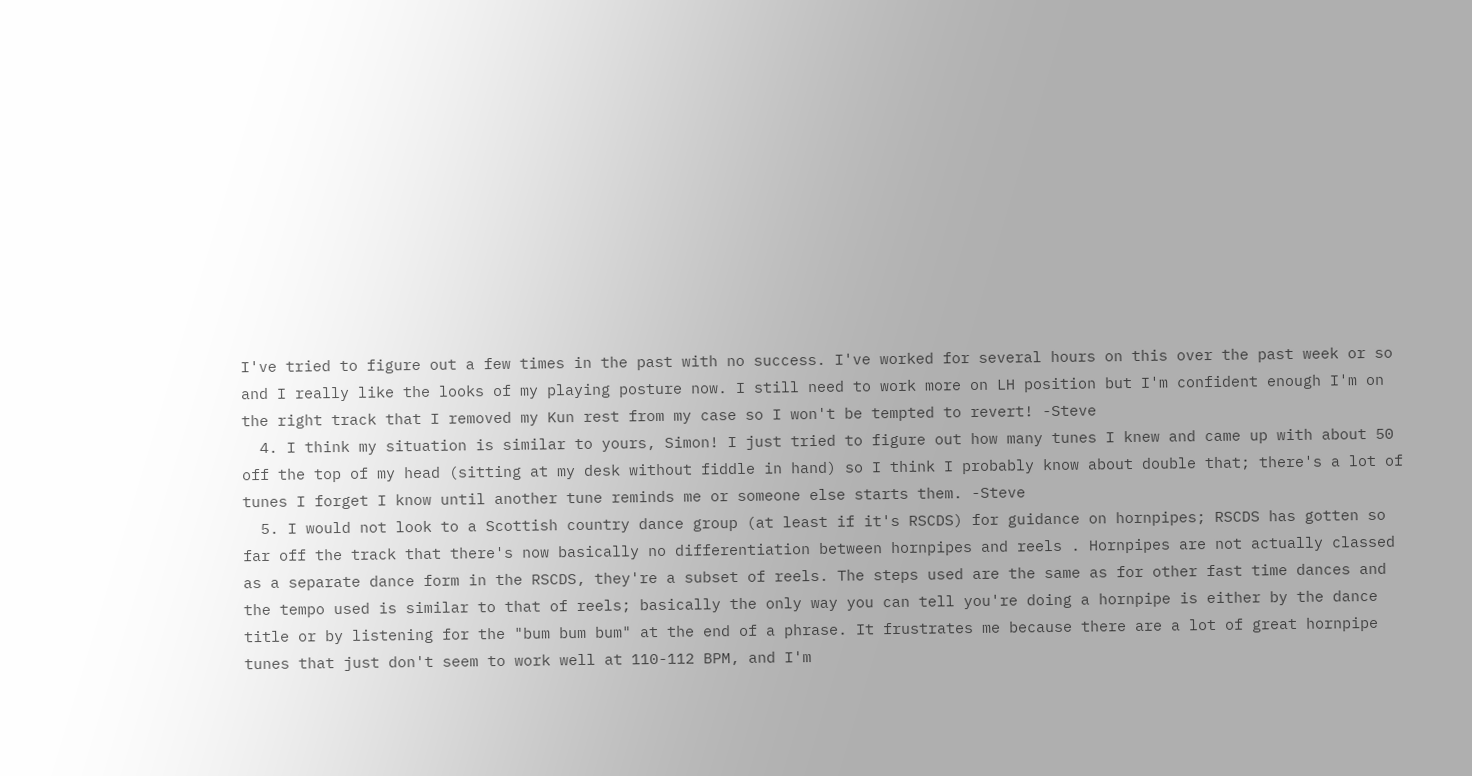I've tried to figure out a few times in the past with no success. I've worked for several hours on this over the past week or so and I really like the looks of my playing posture now. I still need to work more on LH position but I'm confident enough I'm on the right track that I removed my Kun rest from my case so I won't be tempted to revert! -Steve
  4. I think my situation is similar to yours, Simon! I just tried to figure out how many tunes I knew and came up with about 50 off the top of my head (sitting at my desk without fiddle in hand) so I think I probably know about double that; there's a lot of tunes I forget I know until another tune reminds me or someone else starts them. -Steve
  5. I would not look to a Scottish country dance group (at least if it's RSCDS) for guidance on hornpipes; RSCDS has gotten so far off the track that there's now basically no differentiation between hornpipes and reels . Hornpipes are not actually classed as a separate dance form in the RSCDS, they're a subset of reels. The steps used are the same as for other fast time dances and the tempo used is similar to that of reels; basically the only way you can tell you're doing a hornpipe is either by the dance title or by listening for the "bum bum bum" at the end of a phrase. It frustrates me because there are a lot of great hornpipe tunes that just don't seem to work well at 110-112 BPM, and I'm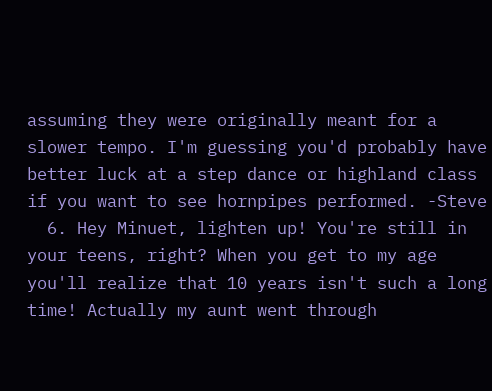assuming they were originally meant for a slower tempo. I'm guessing you'd probably have better luck at a step dance or highland class if you want to see hornpipes performed. -Steve
  6. Hey Minuet, lighten up! You're still in your teens, right? When you get to my age you'll realize that 10 years isn't such a long time! Actually my aunt went through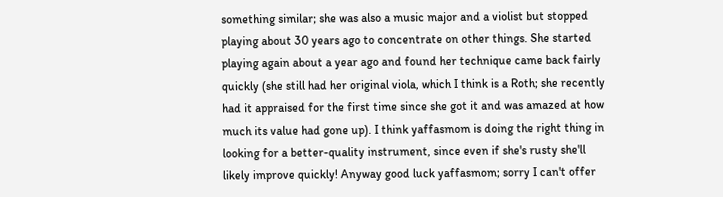something similar; she was also a music major and a violist but stopped playing about 30 years ago to concentrate on other things. She started playing again about a year ago and found her technique came back fairly quickly (she still had her original viola, which I think is a Roth; she recently had it appraised for the first time since she got it and was amazed at how much its value had gone up). I think yaffasmom is doing the right thing in looking for a better-quality instrument, since even if she's rusty she'll likely improve quickly! Anyway good luck yaffasmom; sorry I can't offer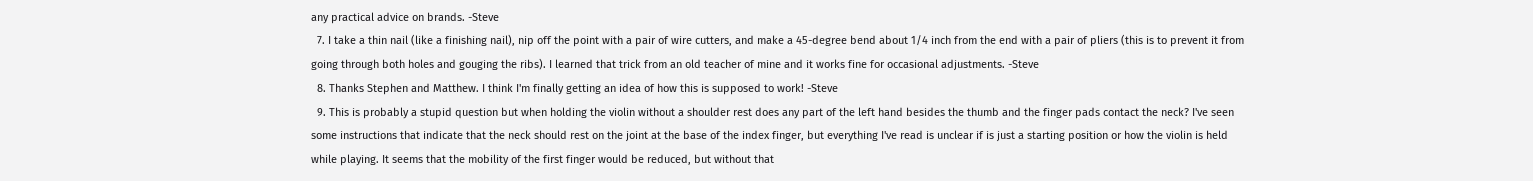any practical advice on brands. -Steve
  7. I take a thin nail (like a finishing nail), nip off the point with a pair of wire cutters, and make a 45-degree bend about 1/4 inch from the end with a pair of pliers (this is to prevent it from going through both holes and gouging the ribs). I learned that trick from an old teacher of mine and it works fine for occasional adjustments. -Steve
  8. Thanks Stephen and Matthew. I think I'm finally getting an idea of how this is supposed to work! -Steve
  9. This is probably a stupid question but when holding the violin without a shoulder rest does any part of the left hand besides the thumb and the finger pads contact the neck? I've seen some instructions that indicate that the neck should rest on the joint at the base of the index finger, but everything I've read is unclear if is just a starting position or how the violin is held while playing. It seems that the mobility of the first finger would be reduced, but without that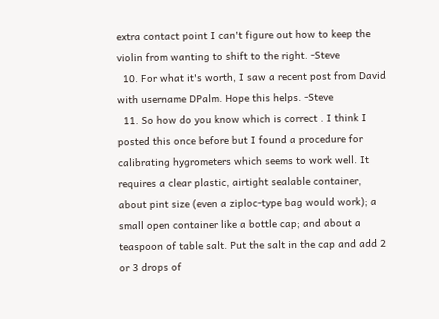extra contact point I can't figure out how to keep the violin from wanting to shift to the right. -Steve
  10. For what it's worth, I saw a recent post from David with username DPalm. Hope this helps. -Steve
  11. So how do you know which is correct . I think I posted this once before but I found a procedure for calibrating hygrometers which seems to work well. It requires a clear plastic, airtight sealable container, about pint size (even a ziploc-type bag would work); a small open container like a bottle cap; and about a teaspoon of table salt. Put the salt in the cap and add 2 or 3 drops of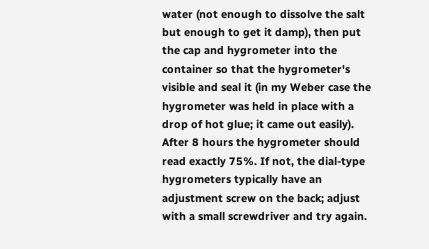water (not enough to dissolve the salt but enough to get it damp), then put the cap and hygrometer into the container so that the hygrometer's visible and seal it (in my Weber case the hygrometer was held in place with a drop of hot glue; it came out easily). After 8 hours the hygrometer should read exactly 75%. If not, the dial-type hygrometers typically have an adjustment screw on the back; adjust with a small screwdriver and try again.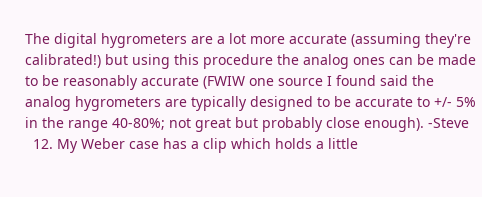The digital hygrometers are a lot more accurate (assuming they're calibrated!) but using this procedure the analog ones can be made to be reasonably accurate (FWIW one source I found said the analog hygrometers are typically designed to be accurate to +/- 5% in the range 40-80%; not great but probably close enough). -Steve
  12. My Weber case has a clip which holds a little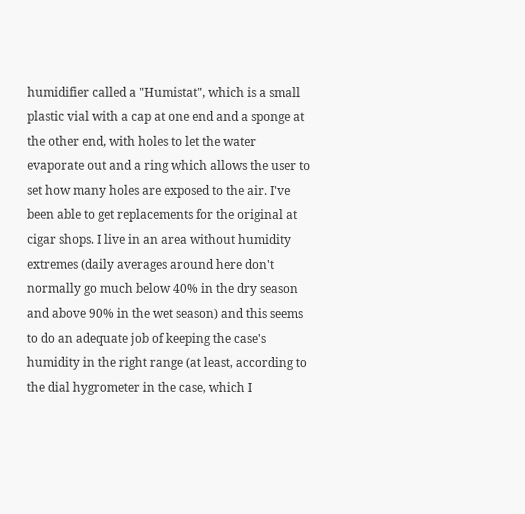humidifier called a "Humistat", which is a small plastic vial with a cap at one end and a sponge at the other end, with holes to let the water evaporate out and a ring which allows the user to set how many holes are exposed to the air. I've been able to get replacements for the original at cigar shops. I live in an area without humidity extremes (daily averages around here don't normally go much below 40% in the dry season and above 90% in the wet season) and this seems to do an adequate job of keeping the case's humidity in the right range (at least, according to the dial hygrometer in the case, which I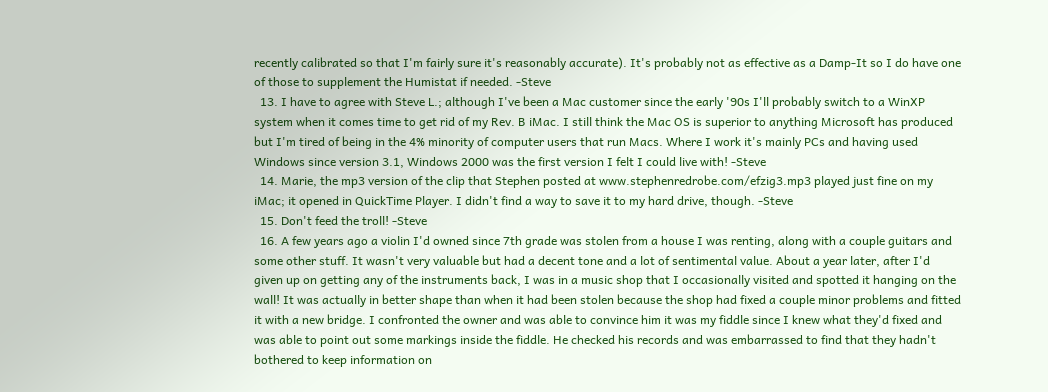recently calibrated so that I'm fairly sure it's reasonably accurate). It's probably not as effective as a Damp-It so I do have one of those to supplement the Humistat if needed. -Steve
  13. I have to agree with Steve L.; although I've been a Mac customer since the early '90s I'll probably switch to a WinXP system when it comes time to get rid of my Rev. B iMac. I still think the Mac OS is superior to anything Microsoft has produced but I'm tired of being in the 4% minority of computer users that run Macs. Where I work it's mainly PCs and having used Windows since version 3.1, Windows 2000 was the first version I felt I could live with! -Steve
  14. Marie, the mp3 version of the clip that Stephen posted at www.stephenredrobe.com/efzig3.mp3 played just fine on my iMac; it opened in QuickTime Player. I didn't find a way to save it to my hard drive, though. -Steve
  15. Don't feed the troll! -Steve
  16. A few years ago a violin I'd owned since 7th grade was stolen from a house I was renting, along with a couple guitars and some other stuff. It wasn't very valuable but had a decent tone and a lot of sentimental value. About a year later, after I'd given up on getting any of the instruments back, I was in a music shop that I occasionally visited and spotted it hanging on the wall! It was actually in better shape than when it had been stolen because the shop had fixed a couple minor problems and fitted it with a new bridge. I confronted the owner and was able to convince him it was my fiddle since I knew what they'd fixed and was able to point out some markings inside the fiddle. He checked his records and was embarrassed to find that they hadn't bothered to keep information on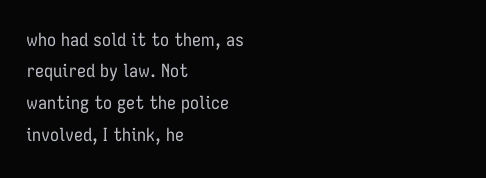who had sold it to them, as required by law. Not wanting to get the police involved, I think, he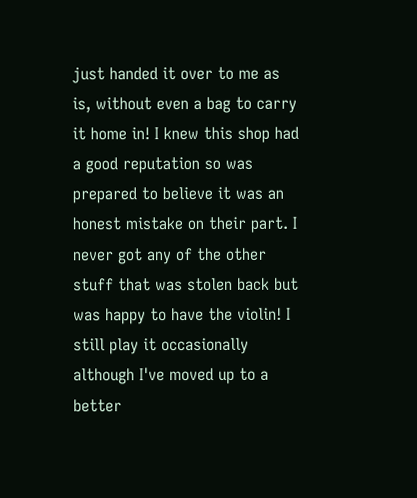just handed it over to me as is, without even a bag to carry it home in! I knew this shop had a good reputation so was prepared to believe it was an honest mistake on their part. I never got any of the other stuff that was stolen back but was happy to have the violin! I still play it occasionally although I've moved up to a better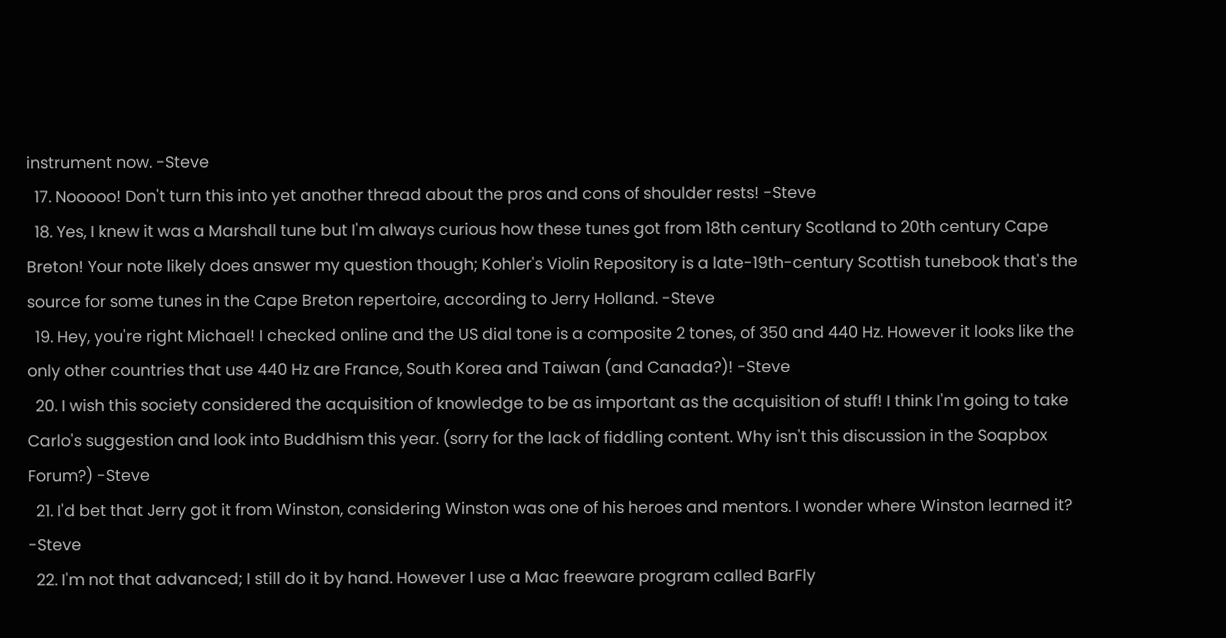instrument now. -Steve
  17. Nooooo! Don't turn this into yet another thread about the pros and cons of shoulder rests! -Steve
  18. Yes, I knew it was a Marshall tune but I'm always curious how these tunes got from 18th century Scotland to 20th century Cape Breton! Your note likely does answer my question though; Kohler's Violin Repository is a late-19th-century Scottish tunebook that's the source for some tunes in the Cape Breton repertoire, according to Jerry Holland. -Steve
  19. Hey, you're right Michael! I checked online and the US dial tone is a composite 2 tones, of 350 and 440 Hz. However it looks like the only other countries that use 440 Hz are France, South Korea and Taiwan (and Canada?)! -Steve
  20. I wish this society considered the acquisition of knowledge to be as important as the acquisition of stuff! I think I'm going to take Carlo's suggestion and look into Buddhism this year. (sorry for the lack of fiddling content. Why isn't this discussion in the Soapbox Forum?) -Steve
  21. I'd bet that Jerry got it from Winston, considering Winston was one of his heroes and mentors. I wonder where Winston learned it? -Steve
  22. I'm not that advanced; I still do it by hand. However I use a Mac freeware program called BarFly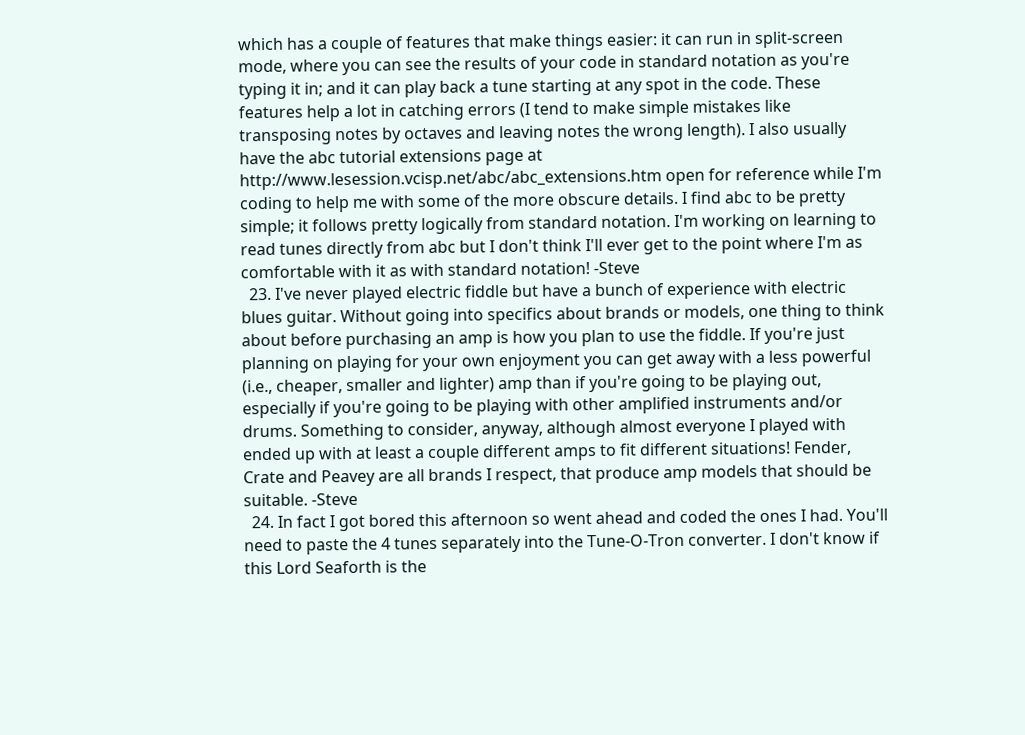which has a couple of features that make things easier: it can run in split-screen mode, where you can see the results of your code in standard notation as you're typing it in; and it can play back a tune starting at any spot in the code. These features help a lot in catching errors (I tend to make simple mistakes like transposing notes by octaves and leaving notes the wrong length). I also usually have the abc tutorial extensions page at http://www.lesession.vcisp.net/abc/abc_extensions.htm open for reference while I'm coding to help me with some of the more obscure details. I find abc to be pretty simple; it follows pretty logically from standard notation. I'm working on learning to read tunes directly from abc but I don't think I'll ever get to the point where I'm as comfortable with it as with standard notation! -Steve
  23. I've never played electric fiddle but have a bunch of experience with electric blues guitar. Without going into specifics about brands or models, one thing to think about before purchasing an amp is how you plan to use the fiddle. If you're just planning on playing for your own enjoyment you can get away with a less powerful (i.e., cheaper, smaller and lighter) amp than if you're going to be playing out, especially if you're going to be playing with other amplified instruments and/or drums. Something to consider, anyway, although almost everyone I played with ended up with at least a couple different amps to fit different situations! Fender, Crate and Peavey are all brands I respect, that produce amp models that should be suitable. -Steve
  24. In fact I got bored this afternoon so went ahead and coded the ones I had. You'll need to paste the 4 tunes separately into the Tune-O-Tron converter. I don't know if this Lord Seaforth is the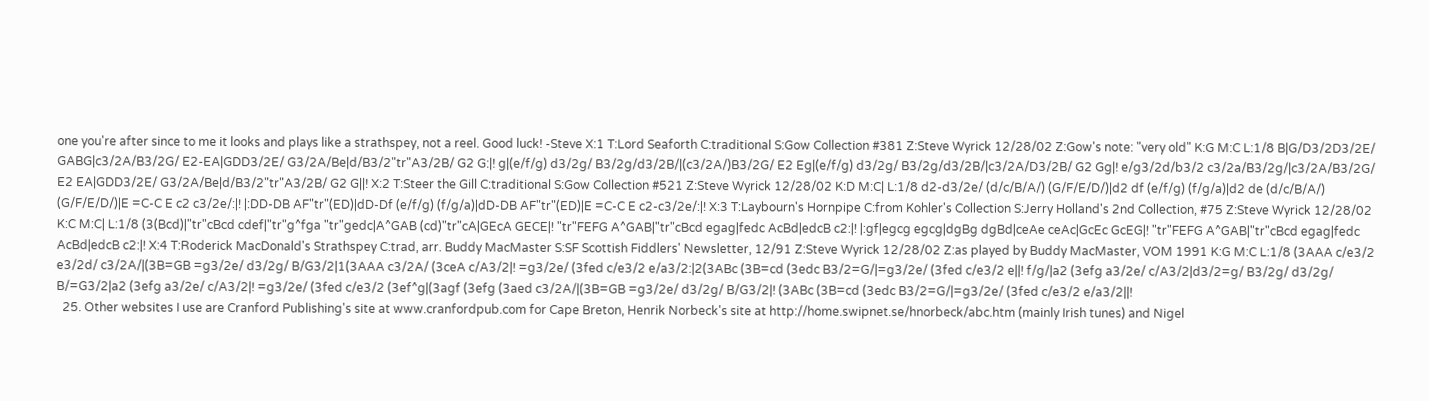one you're after since to me it looks and plays like a strathspey, not a reel. Good luck! -Steve X:1 T:Lord Seaforth C:traditional S:Gow Collection #381 Z:Steve Wyrick 12/28/02 Z:Gow's note: "very old" K:G M:C L:1/8 B|G/D3/2D3/2E/ GABG|c3/2A/B3/2G/ E2-EA|GDD3/2E/ G3/2A/Be|d/B3/2"tr"A3/2B/ G2 G:|! g|(e/f/g) d3/2g/ B3/2g/d3/2B/|(c3/2A/)B3/2G/ E2 Eg|(e/f/g) d3/2g/ B3/2g/d3/2B/|c3/2A/D3/2B/ G2 Gg|! e/g3/2d/b3/2 c3/2a/B3/2g/|c3/2A/B3/2G/ E2 EA|GDD3/2E/ G3/2A/Be|d/B3/2"tr"A3/2B/ G2 G||! X:2 T:Steer the Gill C:traditional S:Gow Collection #521 Z:Steve Wyrick 12/28/02 K:D M:C| L:1/8 d2-d3/2e/ (d/c/B/A/) (G/F/E/D/)|d2 df (e/f/g) (f/g/a)|d2 de (d/c/B/A/) (G/F/E/D/)|E =C-C E c2 c3/2e/:|! |:DD-DB AF"tr"(ED)|dD-Df (e/f/g) (f/g/a)|dD-DB AF"tr"(ED)|E =C-C E c2-c3/2e/:|! X:3 T:Laybourn's Hornpipe C:from Kohler's Collection S:Jerry Holland's 2nd Collection, #75 Z:Steve Wyrick 12/28/02 K:C M:C| L:1/8 (3(Bcd)|"tr"cBcd cdef|"tr"g^fga "tr"gedc|A^GAB (cd)"tr"cA|GEcA GECE|! "tr"FEFG A^GAB|"tr"cBcd egag|fedc AcBd|edcB c2:|! |:gf|egcg egcg|dgBg dgBd|ceAe ceAc|GcEc GcEG|! "tr"FEFG A^GAB|"tr"cBcd egag|fedc AcBd|edcB c2:|! X:4 T:Roderick MacDonald's Strathspey C:trad, arr. Buddy MacMaster S:SF Scottish Fiddlers' Newsletter, 12/91 Z:Steve Wyrick 12/28/02 Z:as played by Buddy MacMaster, VOM 1991 K:G M:C L:1/8 (3AAA c/e3/2 e3/2d/ c3/2A/|(3B=GB =g3/2e/ d3/2g/ B/G3/2|1(3AAA c3/2A/ (3ceA c/A3/2|! =g3/2e/ (3fed c/e3/2 e/a3/2:|2(3ABc (3B=cd (3edc B3/2=G/|=g3/2e/ (3fed c/e3/2 e||! f/g/|a2 (3efg a3/2e/ c/A3/2|d3/2=g/ B3/2g/ d3/2g/ B/=G3/2|a2 (3efg a3/2e/ c/A3/2|! =g3/2e/ (3fed c/e3/2 (3ef^g|(3agf (3efg (3aed c3/2A/|(3B=GB =g3/2e/ d3/2g/ B/G3/2|! (3ABc (3B=cd (3edc B3/2=G/|=g3/2e/ (3fed c/e3/2 e/a3/2||!
  25. Other websites I use are Cranford Publishing's site at www.cranfordpub.com for Cape Breton, Henrik Norbeck's site at http://home.swipnet.se/hnorbeck/abc.htm (mainly Irish tunes) and Nigel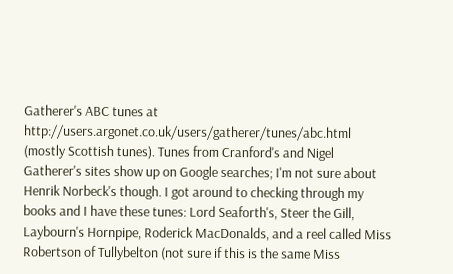Gatherer's ABC tunes at http://users.argonet.co.uk/users/gatherer/tunes/abc.html (mostly Scottish tunes). Tunes from Cranford's and Nigel Gatherer's sites show up on Google searches; I'm not sure about Henrik Norbeck's though. I got around to checking through my books and I have these tunes: Lord Seaforth's, Steer the Gill, Laybourn's Hornpipe, Roderick MacDonalds, and a reel called Miss Robertson of Tullybelton (not sure if this is the same Miss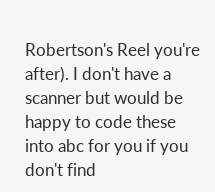Robertson's Reel you're after). I don't have a scanner but would be happy to code these into abc for you if you don't find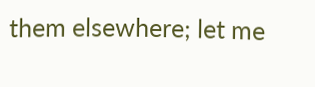them elsewhere; let me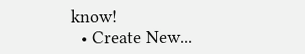know!
  • Create New...